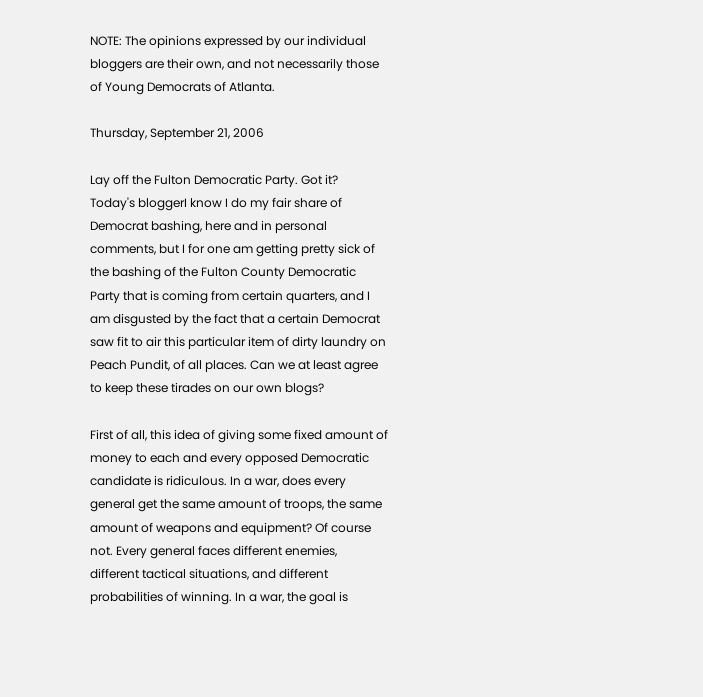NOTE: The opinions expressed by our individual bloggers are their own, and not necessarily those of Young Democrats of Atlanta.

Thursday, September 21, 2006

Lay off the Fulton Democratic Party. Got it?
Today's bloggerI know I do my fair share of Democrat bashing, here and in personal comments, but I for one am getting pretty sick of the bashing of the Fulton County Democratic Party that is coming from certain quarters, and I am disgusted by the fact that a certain Democrat saw fit to air this particular item of dirty laundry on Peach Pundit, of all places. Can we at least agree to keep these tirades on our own blogs?

First of all, this idea of giving some fixed amount of money to each and every opposed Democratic candidate is ridiculous. In a war, does every general get the same amount of troops, the same amount of weapons and equipment? Of course not. Every general faces different enemies, different tactical situations, and different probabilities of winning. In a war, the goal is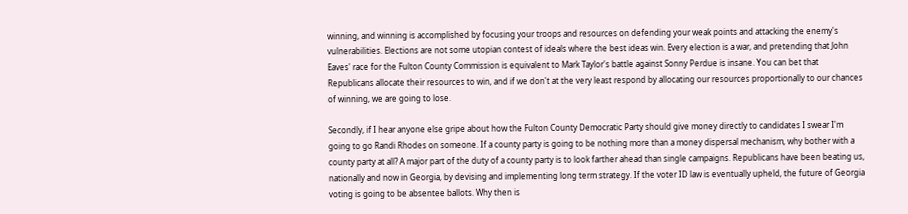winning, and winning is accomplished by focusing your troops and resources on defending your weak points and attacking the enemy's vulnerabilities. Elections are not some utopian contest of ideals where the best ideas win. Every election is a war, and pretending that John Eaves' race for the Fulton County Commission is equivalent to Mark Taylor's battle against Sonny Perdue is insane. You can bet that Republicans allocate their resources to win, and if we don't at the very least respond by allocating our resources proportionally to our chances of winning, we are going to lose.

Secondly, if I hear anyone else gripe about how the Fulton County Democratic Party should give money directly to candidates I swear I'm going to go Randi Rhodes on someone. If a county party is going to be nothing more than a money dispersal mechanism, why bother with a county party at all? A major part of the duty of a county party is to look farther ahead than single campaigns. Republicans have been beating us, nationally and now in Georgia, by devising and implementing long term strategy. If the voter ID law is eventually upheld, the future of Georgia voting is going to be absentee ballots. Why then is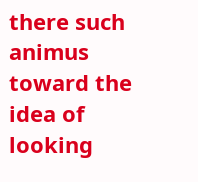there such animus toward the idea of looking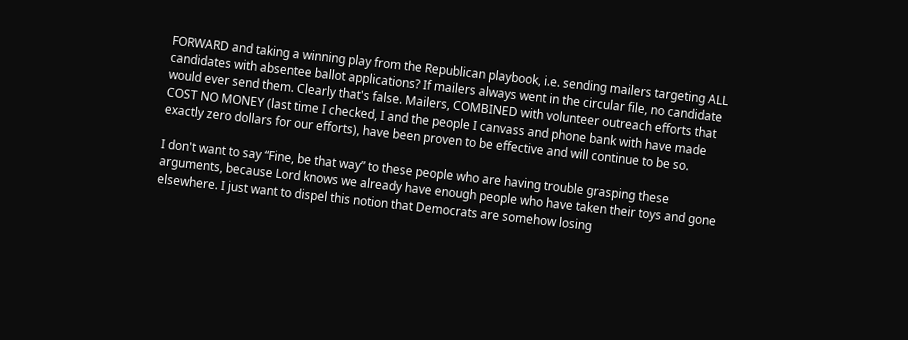FORWARD and taking a winning play from the Republican playbook, i.e. sending mailers targeting ALL candidates with absentee ballot applications? If mailers always went in the circular file, no candidate would ever send them. Clearly that's false. Mailers, COMBINED with volunteer outreach efforts that COST NO MONEY (last time I checked, I and the people I canvass and phone bank with have made exactly zero dollars for our efforts), have been proven to be effective and will continue to be so.

I don't want to say “Fine, be that way” to these people who are having trouble grasping these arguments, because Lord knows we already have enough people who have taken their toys and gone elsewhere. I just want to dispel this notion that Democrats are somehow losing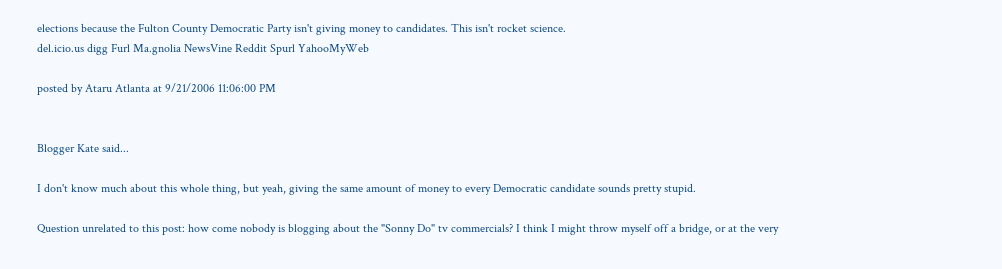elections because the Fulton County Democratic Party isn't giving money to candidates. This isn't rocket science.
del.icio.us digg Furl Ma.gnolia NewsVine Reddit Spurl YahooMyWeb

posted by Ataru Atlanta at 9/21/2006 11:06:00 PM


Blogger Kate said...

I don't know much about this whole thing, but yeah, giving the same amount of money to every Democratic candidate sounds pretty stupid.

Question unrelated to this post: how come nobody is blogging about the "Sonny Do" tv commercials? I think I might throw myself off a bridge, or at the very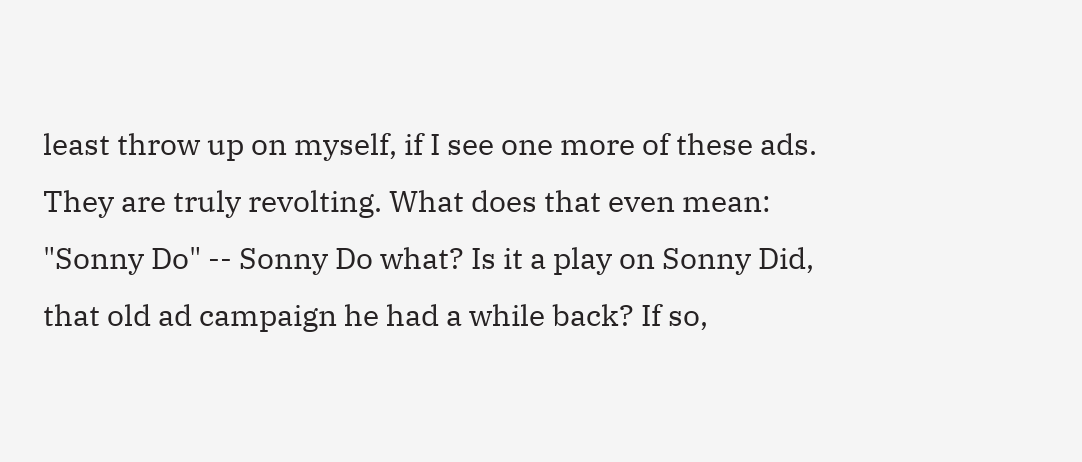least throw up on myself, if I see one more of these ads. They are truly revolting. What does that even mean: "Sonny Do" -- Sonny Do what? Is it a play on Sonny Did, that old ad campaign he had a while back? If so,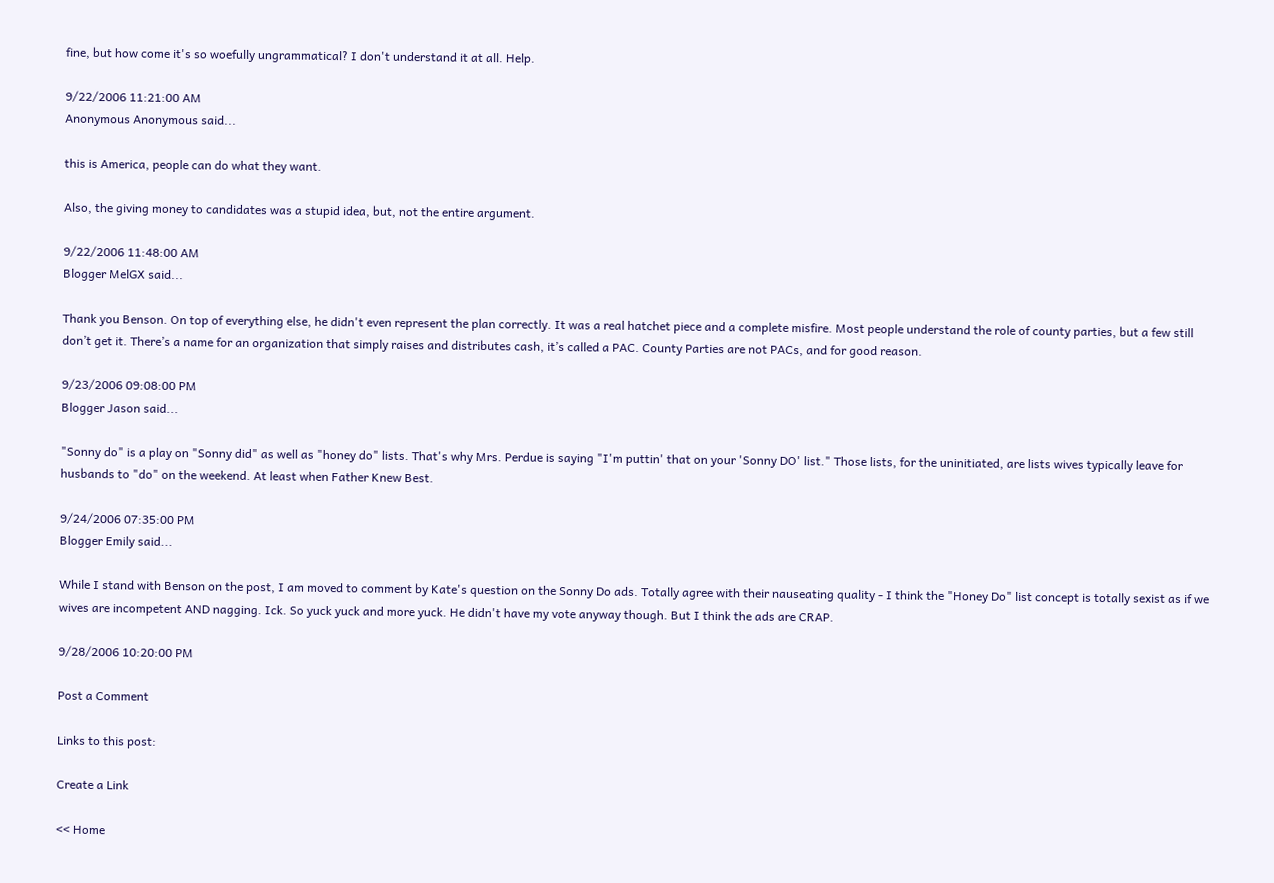fine, but how come it's so woefully ungrammatical? I don't understand it at all. Help.

9/22/2006 11:21:00 AM
Anonymous Anonymous said...

this is America, people can do what they want.

Also, the giving money to candidates was a stupid idea, but, not the entire argument.

9/22/2006 11:48:00 AM
Blogger MelGX said...

Thank you Benson. On top of everything else, he didn't even represent the plan correctly. It was a real hatchet piece and a complete misfire. Most people understand the role of county parties, but a few still don’t get it. There’s a name for an organization that simply raises and distributes cash, it’s called a PAC. County Parties are not PACs, and for good reason.

9/23/2006 09:08:00 PM
Blogger Jason said...

"Sonny do" is a play on "Sonny did" as well as "honey do" lists. That's why Mrs. Perdue is saying "I'm puttin' that on your 'Sonny DO' list." Those lists, for the uninitiated, are lists wives typically leave for husbands to "do" on the weekend. At least when Father Knew Best.

9/24/2006 07:35:00 PM
Blogger Emily said...

While I stand with Benson on the post, I am moved to comment by Kate's question on the Sonny Do ads. Totally agree with their nauseating quality - I think the "Honey Do" list concept is totally sexist as if we wives are incompetent AND nagging. Ick. So yuck yuck and more yuck. He didn't have my vote anyway though. But I think the ads are CRAP.

9/28/2006 10:20:00 PM

Post a Comment

Links to this post:

Create a Link

<< Home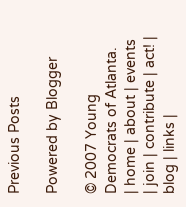Previous Posts

Powered by Blogger

© 2007 Young Democrats of Atlanta.
| home | about | events | join | contribute | act! | blog | links |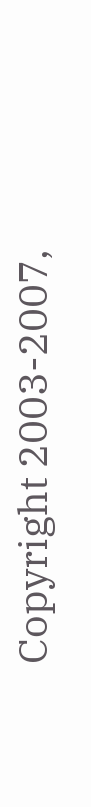Copyright 2003-2007,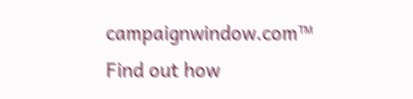campaignwindow.com™
Find out how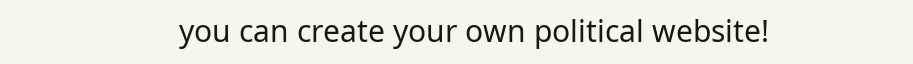you can create your own political website!